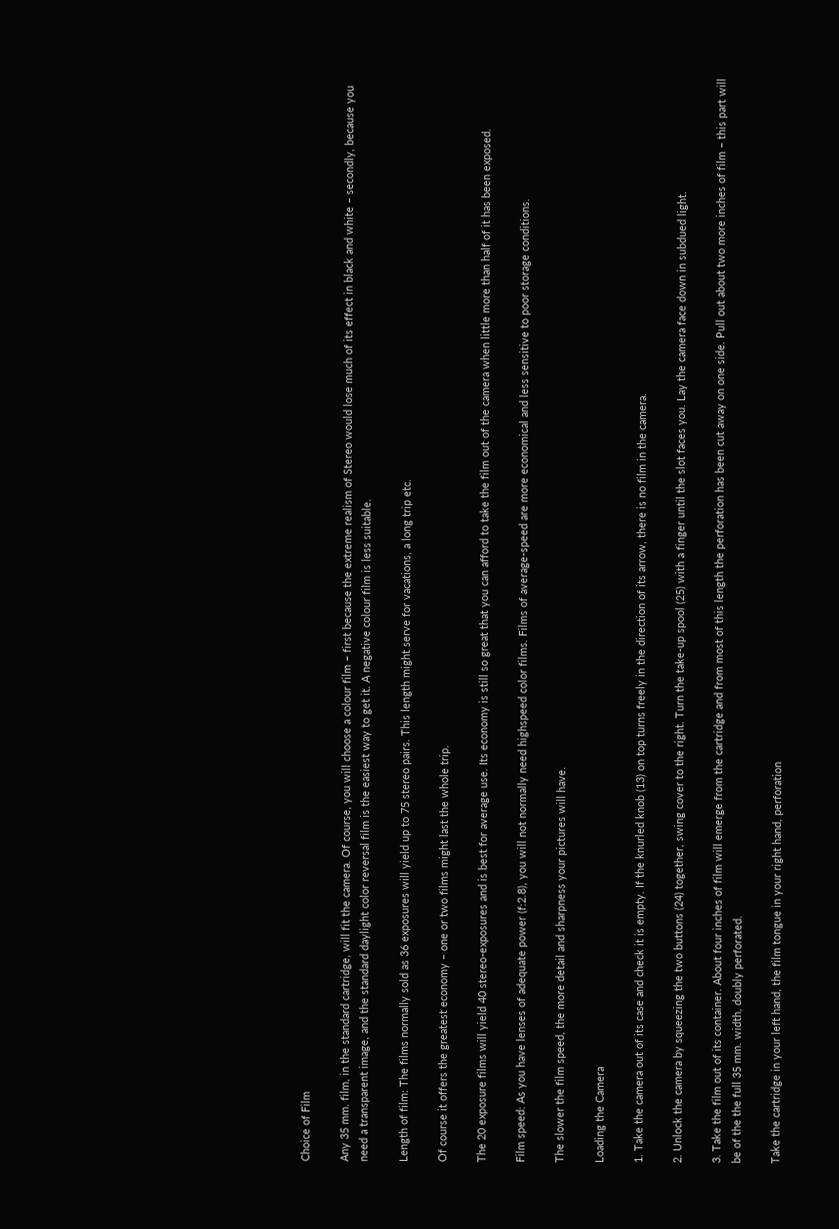Choice of Film

Any 35 mm. film, in the standard cartridge, will fit the camera. Of course, you will choose a colour film – first because the extreme realism of Stereo would lose much of its effect in black and white – secondly, because you need a transparent image, and the standard daylight color reversal film is the easiest way to get it. A negative colour film is less suitable.

Length of film: The films normally sold as 36 exposures will yield up to 75 stereo pairs. This length might serve for vacations, a long trip etc.

Of course it offers the greatest economy – one or two films might last the whole trip.

The 20 exposure films will yield 40 stereo-exposures and is best for average use. Its economy is still so great that you can afford to take the film out of the camera when little more than half of it has been exposed.

Film speed: As you have lenses of adequate power (f:2.8), you will not normally need highspeed color films. Films of average-speed are more economical and less sensitive to poor storage conditions.

The slower the film speed, the more detail and sharpness your pictures will have.

Loading the Camera

1. Take the camera out of its case and check it is empty. If the knurled knob (13) on top turns freely in the direction of its arrow, there is no film in the camera.

2. Unlock the camera by squeezing the two buttons (24) together, swing cover to the right. Turn the take-up spool (25) with a finger until the slot faces you. Lay the camera face down in subdued light.

3. Take the film out of its container. About four inches of film will emerge from the cartridge and from most of this length the perforation has been cut away on one side. Pull out about two more inches of film – this part will be of the the full 35 mm. width, doubly perforated.

Take the cartridge in your left hand, the film tongue in your right hand, perforation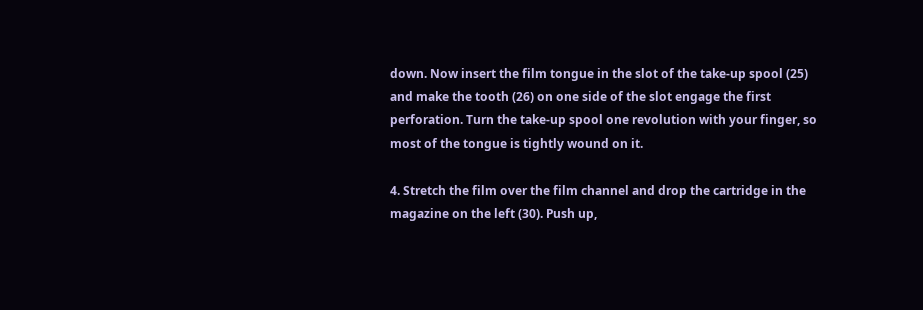down. Now insert the film tongue in the slot of the take-up spool (25) and make the tooth (26) on one side of the slot engage the first perforation. Turn the take-up spool one revolution with your finger, so most of the tongue is tightly wound on it.

4. Stretch the film over the film channel and drop the cartridge in the magazine on the left (30). Push up,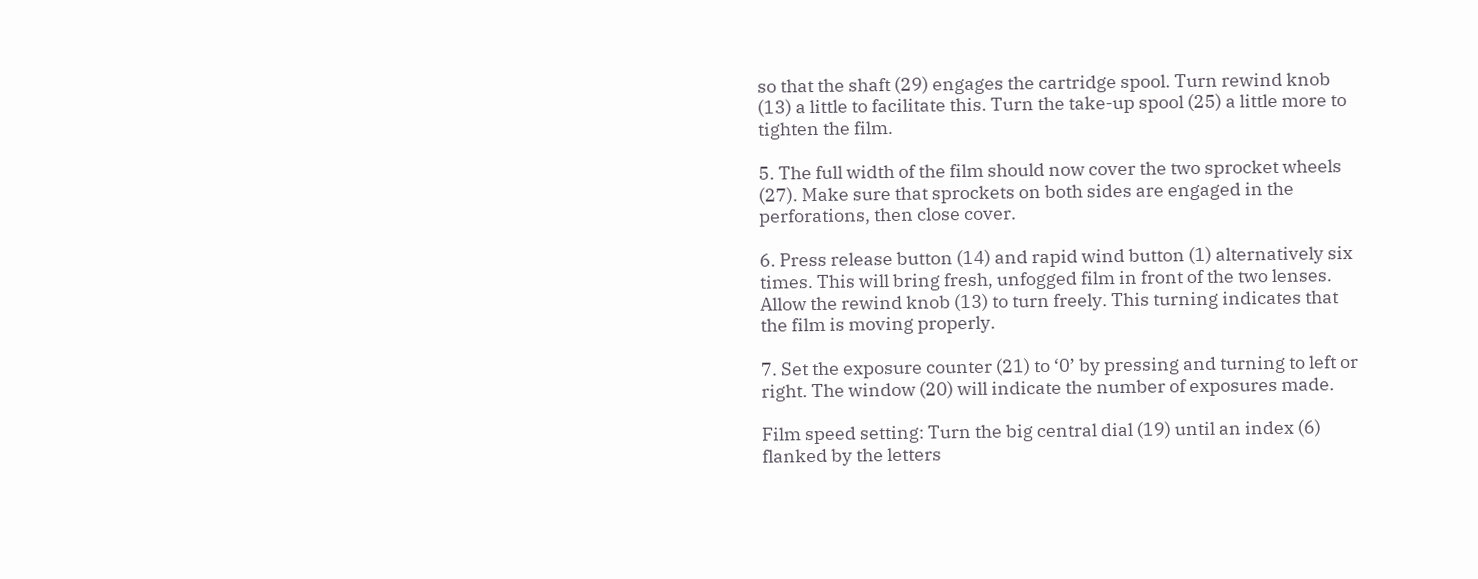so that the shaft (29) engages the cartridge spool. Turn rewind knob (13) a little to facilitate this. Turn the take-up spool (25) a little more to tighten the film.

5. The full width of the film should now cover the two sprocket wheels (27). Make sure that sprockets on both sides are engaged in the perforations, then close cover.

6. Press release button (14) and rapid wind button (1) alternatively six times. This will bring fresh, unfogged film in front of the two lenses. Allow the rewind knob (13) to turn freely. This turning indicates that the film is moving properly.

7. Set the exposure counter (21) to ‘0’ by pressing and turning to left or right. The window (20) will indicate the number of exposures made.

Film speed setting: Turn the big central dial (19) until an index (6) flanked by the letters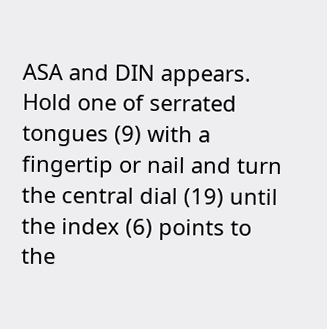ASA and DIN appears. Hold one of serrated tongues (9) with a fingertip or nail and turn the central dial (19) until the index (6) points to the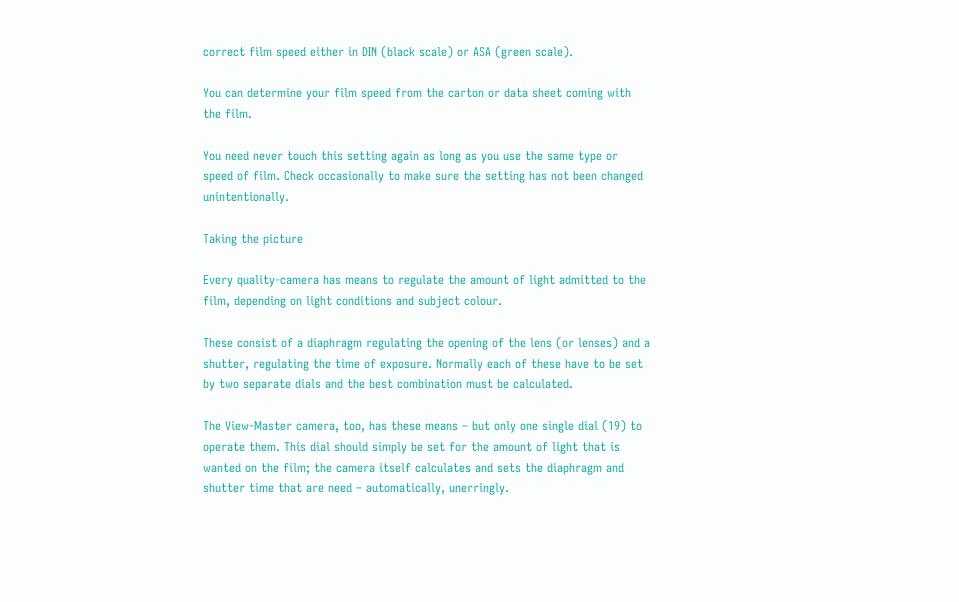correct film speed either in DIN (black scale) or ASA (green scale).

You can determine your film speed from the carton or data sheet coming with the film.

You need never touch this setting again as long as you use the same type or speed of film. Check occasionally to make sure the setting has not been changed unintentionally.

Taking the picture

Every quality-camera has means to regulate the amount of light admitted to the film, depending on light conditions and subject colour.

These consist of a diaphragm regulating the opening of the lens (or lenses) and a shutter, regulating the time of exposure. Normally each of these have to be set by two separate dials and the best combination must be calculated.

The View-Master camera, too, has these means – but only one single dial (19) to operate them. This dial should simply be set for the amount of light that is wanted on the film; the camera itself calculates and sets the diaphragm and shutter time that are need – automatically, unerringly.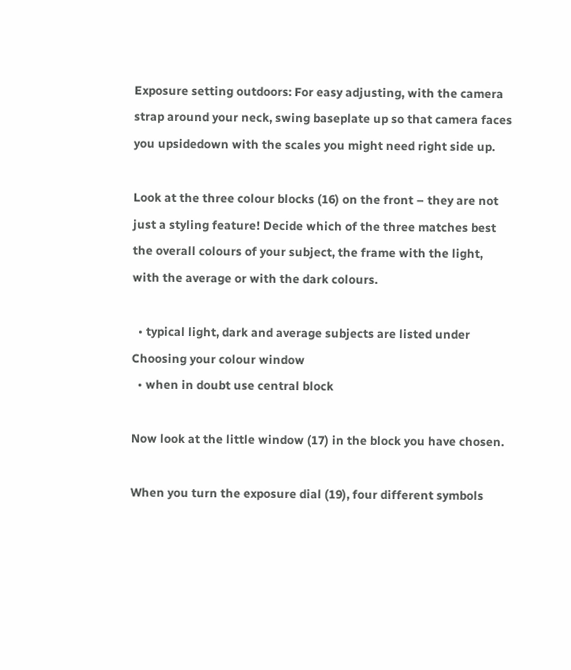Exposure setting outdoors: For easy adjusting, with the camera strap around your neck, swing baseplate up so that camera faces you upsidedown with the scales you might need right side up.

Look at the three colour blocks (16) on the front – they are not just a styling feature! Decide which of the three matches best the overall colours of your subject, the frame with the light, with the average or with the dark colours.

  • typical light, dark and average subjects are listed under Choosing your colour window
  • when in doubt use central block

Now look at the little window (17) in the block you have chosen.

When you turn the exposure dial (19), four different symbols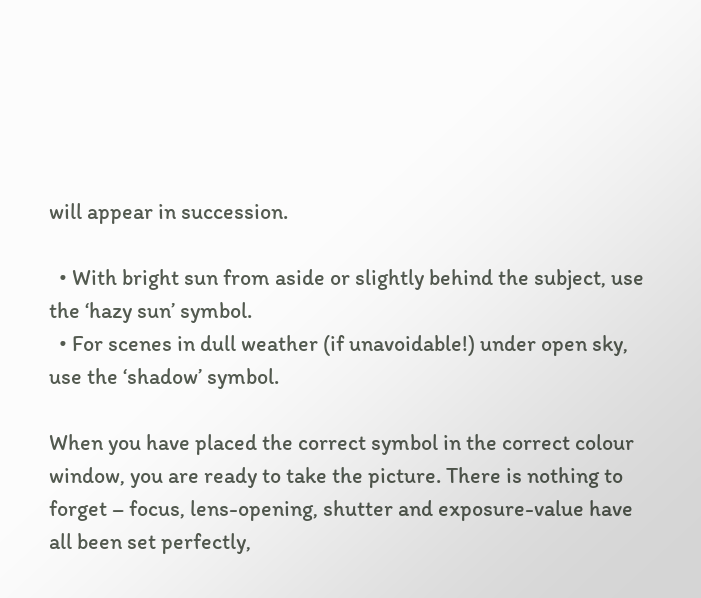will appear in succession.

  • With bright sun from aside or slightly behind the subject, use the ‘hazy sun’ symbol.
  • For scenes in dull weather (if unavoidable!) under open sky, use the ‘shadow’ symbol.

When you have placed the correct symbol in the correct colour window, you are ready to take the picture. There is nothing to forget – focus, lens-opening, shutter and exposure-value have all been set perfectly,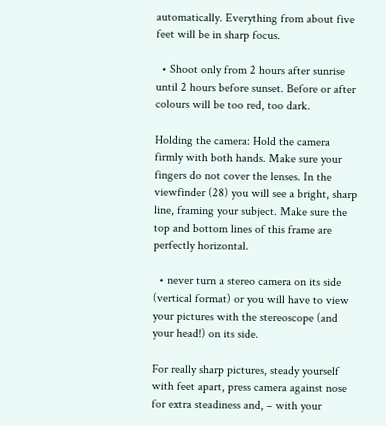automatically. Everything from about five feet will be in sharp focus.

  • Shoot only from 2 hours after sunrise until 2 hours before sunset. Before or after colours will be too red, too dark.

Holding the camera: Hold the camera firmly with both hands. Make sure your fingers do not cover the lenses. In the viewfinder (28) you will see a bright, sharp line, framing your subject. Make sure the top and bottom lines of this frame are perfectly horizontal.

  • never turn a stereo camera on its side (vertical format) or you will have to view your pictures with the stereoscope (and your head!) on its side.

For really sharp pictures, steady yourself with feet apart, press camera against nose for extra steadiness and, – with your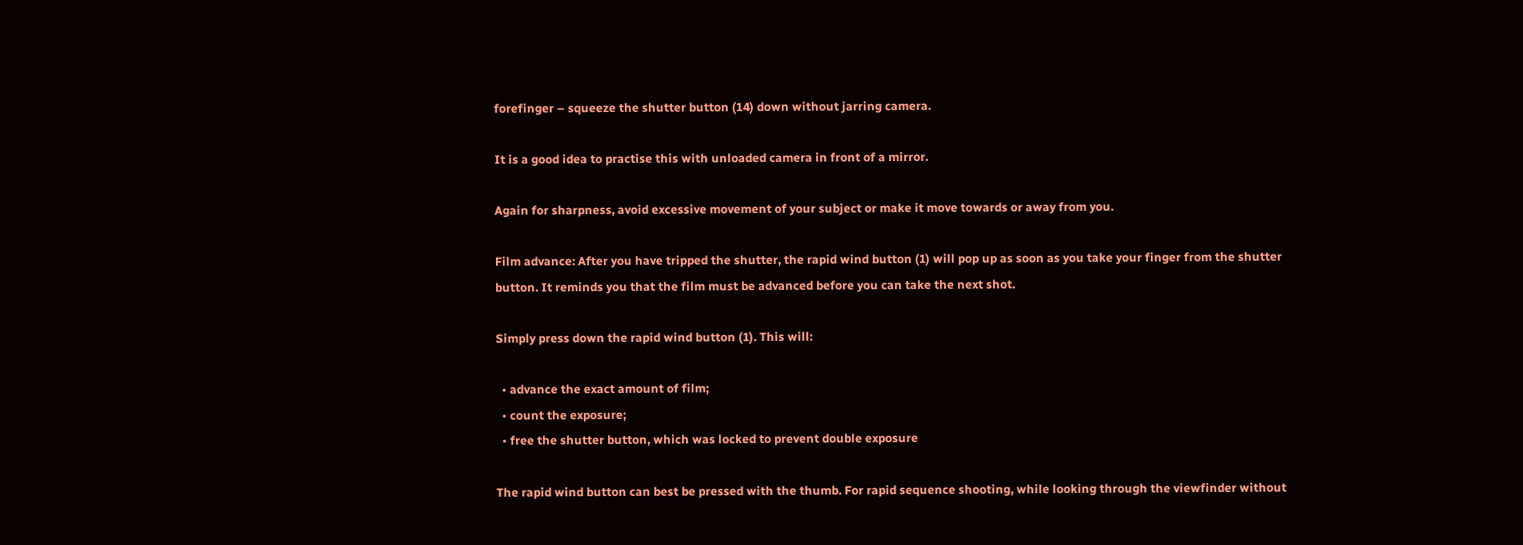forefinger – squeeze the shutter button (14) down without jarring camera.

It is a good idea to practise this with unloaded camera in front of a mirror.

Again for sharpness, avoid excessive movement of your subject or make it move towards or away from you.

Film advance: After you have tripped the shutter, the rapid wind button (1) will pop up as soon as you take your finger from the shutter button. It reminds you that the film must be advanced before you can take the next shot.

Simply press down the rapid wind button (1). This will:

  • advance the exact amount of film;
  • count the exposure;
  • free the shutter button, which was locked to prevent double exposure

The rapid wind button can best be pressed with the thumb. For rapid sequence shooting, while looking through the viewfinder without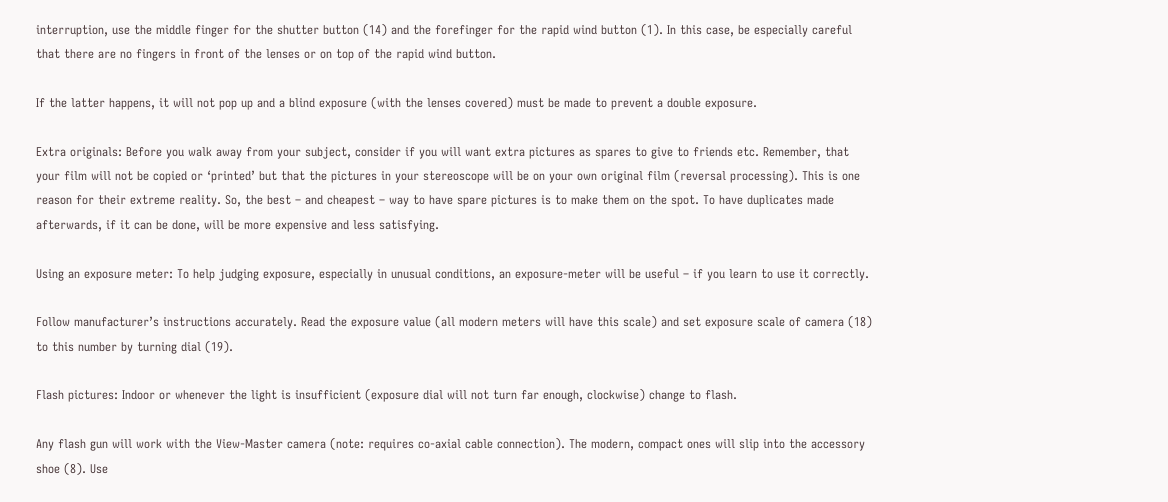interruption, use the middle finger for the shutter button (14) and the forefinger for the rapid wind button (1). In this case, be especially careful that there are no fingers in front of the lenses or on top of the rapid wind button.

If the latter happens, it will not pop up and a blind exposure (with the lenses covered) must be made to prevent a double exposure.

Extra originals: Before you walk away from your subject, consider if you will want extra pictures as spares to give to friends etc. Remember, that your film will not be copied or ‘printed’ but that the pictures in your stereoscope will be on your own original film (reversal processing). This is one reason for their extreme reality. So, the best – and cheapest – way to have spare pictures is to make them on the spot. To have duplicates made afterwards, if it can be done, will be more expensive and less satisfying.

Using an exposure meter: To help judging exposure, especially in unusual conditions, an exposure-meter will be useful – if you learn to use it correctly.

Follow manufacturer’s instructions accurately. Read the exposure value (all modern meters will have this scale) and set exposure scale of camera (18) to this number by turning dial (19).

Flash pictures: Indoor or whenever the light is insufficient (exposure dial will not turn far enough, clockwise) change to flash.

Any flash gun will work with the View-Master camera (note: requires co-axial cable connection). The modern, compact ones will slip into the accessory shoe (8). Use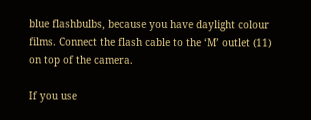blue flashbulbs, because you have daylight colour films. Connect the flash cable to the ‘M’ outlet (11) on top of the camera.

If you use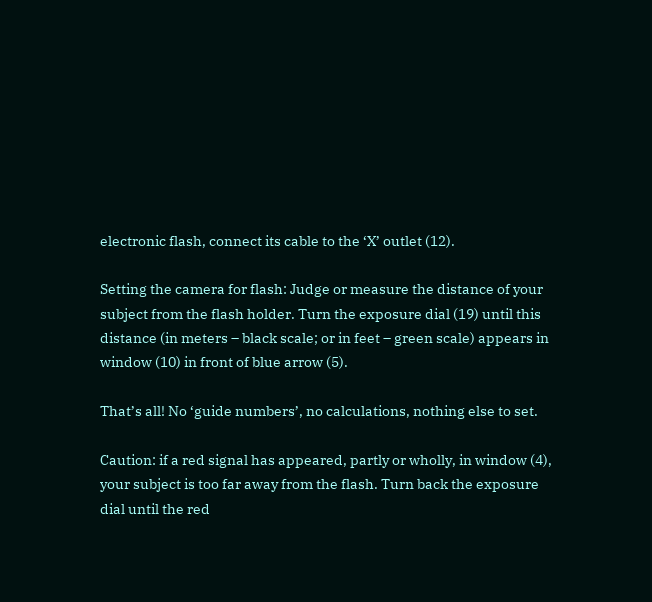electronic flash, connect its cable to the ‘X’ outlet (12).

Setting the camera for flash: Judge or measure the distance of your subject from the flash holder. Turn the exposure dial (19) until this distance (in meters – black scale; or in feet – green scale) appears in window (10) in front of blue arrow (5).

That’s all! No ‘guide numbers’, no calculations, nothing else to set.

Caution: if a red signal has appeared, partly or wholly, in window (4), your subject is too far away from the flash. Turn back the exposure dial until the red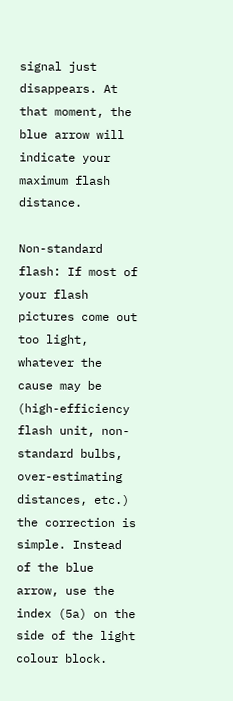signal just disappears. At that moment, the blue arrow will indicate your maximum flash distance.

Non-standard flash: If most of your flash pictures come out too light, whatever the cause may be (high-efficiency flash unit, non-standard bulbs, over-estimating distances, etc.) the correction is simple. Instead of the blue arrow, use the index (5a) on the side of the light colour block.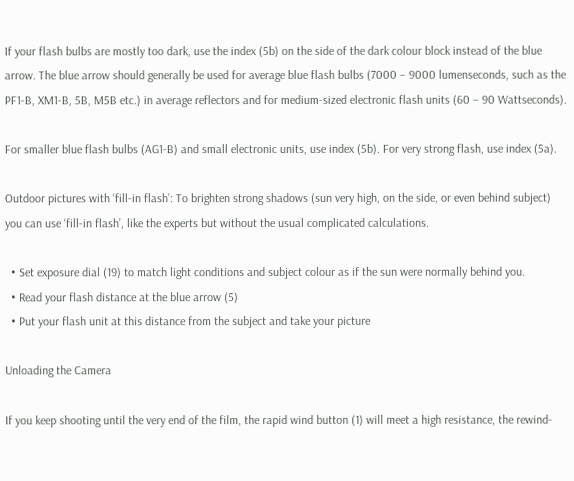If your flash bulbs are mostly too dark, use the index (5b) on the side of the dark colour block instead of the blue arrow. The blue arrow should generally be used for average blue flash bulbs (7000 – 9000 lumenseconds, such as the PF1-B, XM1-B, 5B, M5B etc.) in average reflectors and for medium-sized electronic flash units (60 – 90 Wattseconds).

For smaller blue flash bulbs (AG1-B) and small electronic units, use index (5b). For very strong flash, use index (5a).

Outdoor pictures with ‘fill-in flash’: To brighten strong shadows (sun very high, on the side, or even behind subject) you can use ‘fill-in flash’, like the experts but without the usual complicated calculations.

  • Set exposure dial (19) to match light conditions and subject colour as if the sun were normally behind you.
  • Read your flash distance at the blue arrow (5)
  • Put your flash unit at this distance from the subject and take your picture

Unloading the Camera

If you keep shooting until the very end of the film, the rapid wind button (1) will meet a high resistance, the rewind-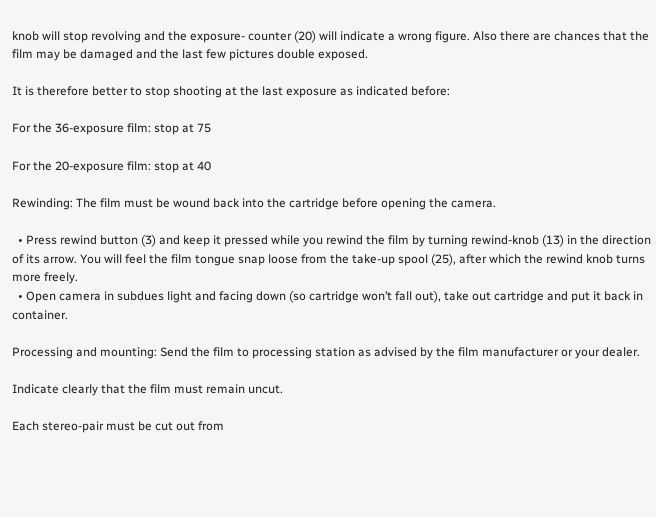knob will stop revolving and the exposure- counter (20) will indicate a wrong figure. Also there are chances that the film may be damaged and the last few pictures double exposed.

It is therefore better to stop shooting at the last exposure as indicated before:

For the 36-exposure film: stop at 75

For the 20-exposure film: stop at 40

Rewinding: The film must be wound back into the cartridge before opening the camera.

  • Press rewind button (3) and keep it pressed while you rewind the film by turning rewind-knob (13) in the direction of its arrow. You will feel the film tongue snap loose from the take-up spool (25), after which the rewind knob turns more freely.
  • Open camera in subdues light and facing down (so cartridge won’t fall out), take out cartridge and put it back in container.

Processing and mounting: Send the film to processing station as advised by the film manufacturer or your dealer.

Indicate clearly that the film must remain uncut.

Each stereo-pair must be cut out from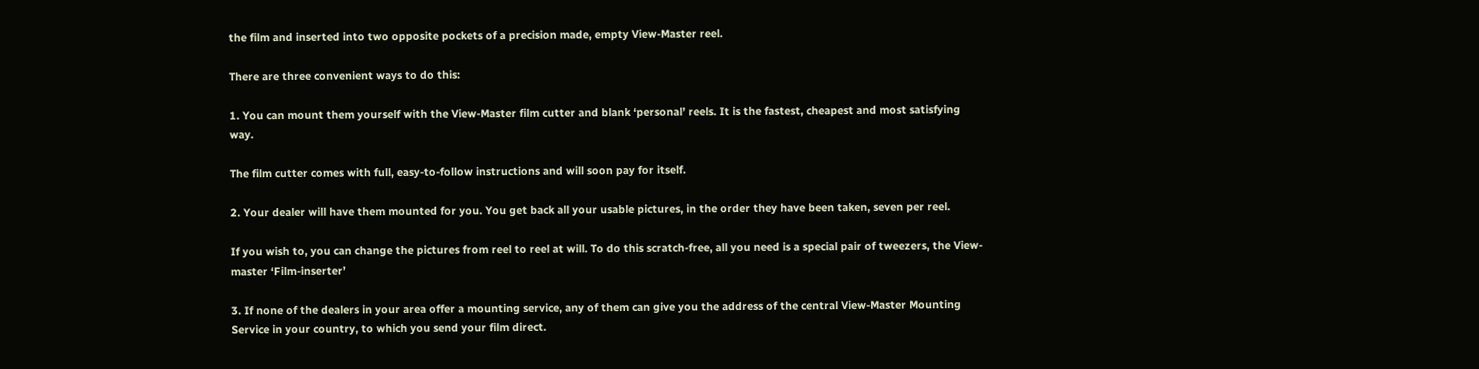the film and inserted into two opposite pockets of a precision made, empty View-Master reel.

There are three convenient ways to do this:

1. You can mount them yourself with the View-Master film cutter and blank ‘personal’ reels. It is the fastest, cheapest and most satisfying way.

The film cutter comes with full, easy-to-follow instructions and will soon pay for itself.

2. Your dealer will have them mounted for you. You get back all your usable pictures, in the order they have been taken, seven per reel.

If you wish to, you can change the pictures from reel to reel at will. To do this scratch-free, all you need is a special pair of tweezers, the View-master ‘Film-inserter’

3. If none of the dealers in your area offer a mounting service, any of them can give you the address of the central View-Master Mounting Service in your country, to which you send your film direct.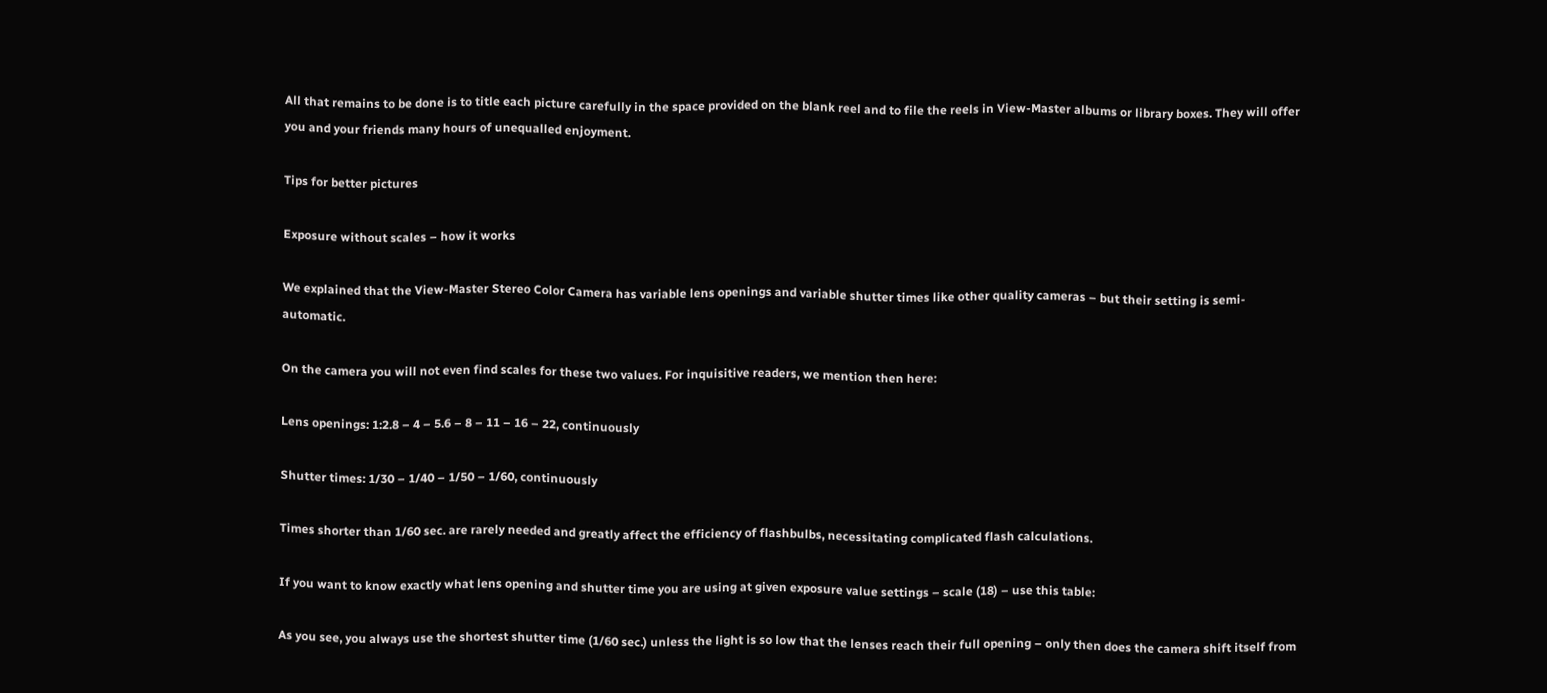All that remains to be done is to title each picture carefully in the space provided on the blank reel and to file the reels in View-Master albums or library boxes. They will offer you and your friends many hours of unequalled enjoyment.

Tips for better pictures

Exposure without scales – how it works

We explained that the View-Master Stereo Color Camera has variable lens openings and variable shutter times like other quality cameras – but their setting is semi-automatic.

On the camera you will not even find scales for these two values. For inquisitive readers, we mention then here:

Lens openings: 1:2.8 – 4 – 5.6 – 8 – 11 – 16 – 22, continuously

Shutter times: 1/30 – 1/40 – 1/50 – 1/60, continuously

Times shorter than 1/60 sec. are rarely needed and greatly affect the efficiency of flashbulbs, necessitating complicated flash calculations.

If you want to know exactly what lens opening and shutter time you are using at given exposure value settings – scale (18) – use this table:

As you see, you always use the shortest shutter time (1/60 sec.) unless the light is so low that the lenses reach their full opening – only then does the camera shift itself from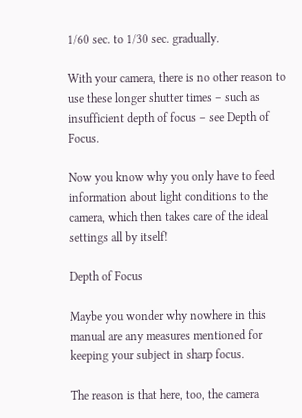1/60 sec. to 1/30 sec. gradually.

With your camera, there is no other reason to use these longer shutter times – such as insufficient depth of focus – see Depth of Focus.

Now you know why you only have to feed information about light conditions to the camera, which then takes care of the ideal settings all by itself!

Depth of Focus

Maybe you wonder why nowhere in this manual are any measures mentioned for keeping your subject in sharp focus.

The reason is that here, too, the camera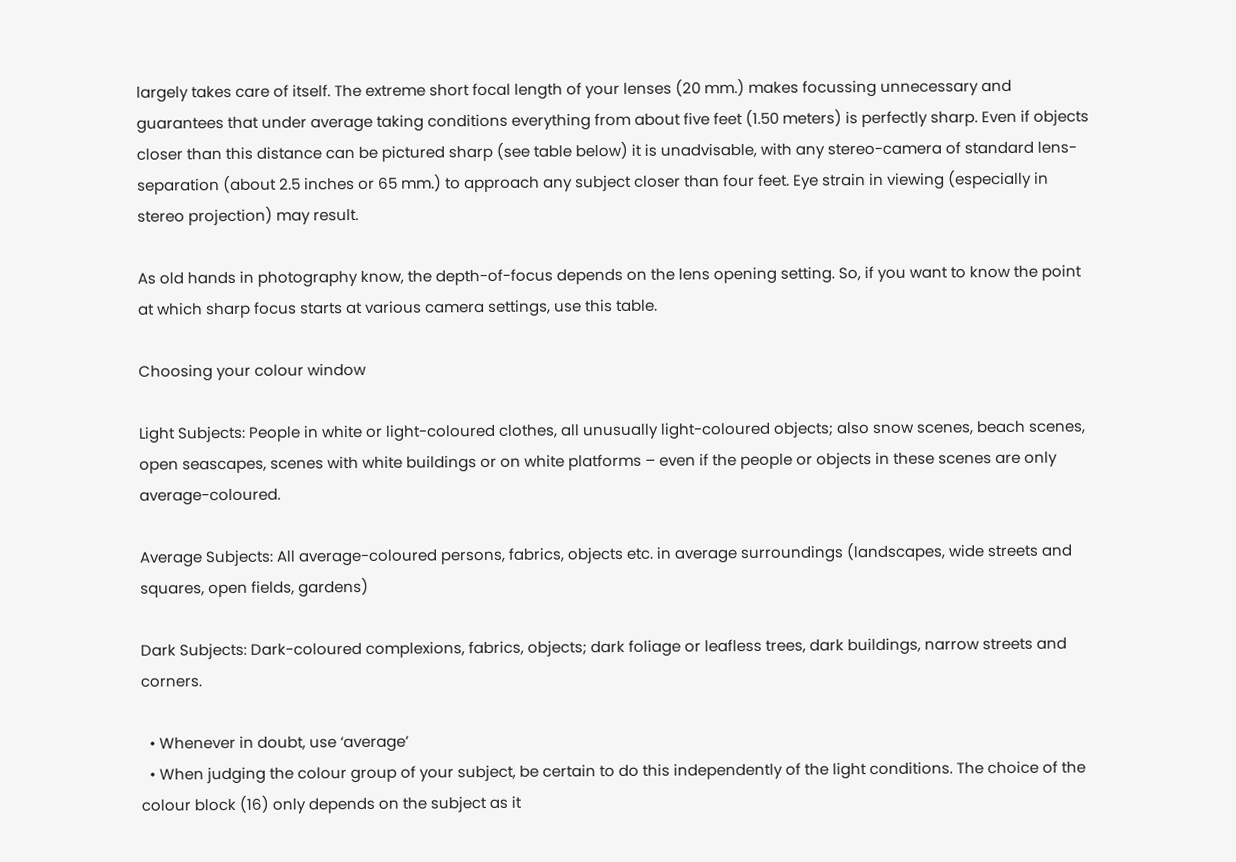largely takes care of itself. The extreme short focal length of your lenses (20 mm.) makes focussing unnecessary and guarantees that under average taking conditions everything from about five feet (1.50 meters) is perfectly sharp. Even if objects closer than this distance can be pictured sharp (see table below) it is unadvisable, with any stereo-camera of standard lens-separation (about 2.5 inches or 65 mm.) to approach any subject closer than four feet. Eye strain in viewing (especially in stereo projection) may result.

As old hands in photography know, the depth-of-focus depends on the lens opening setting. So, if you want to know the point at which sharp focus starts at various camera settings, use this table.

Choosing your colour window

Light Subjects: People in white or light-coloured clothes, all unusually light-coloured objects; also snow scenes, beach scenes, open seascapes, scenes with white buildings or on white platforms – even if the people or objects in these scenes are only average-coloured.

Average Subjects: All average-coloured persons, fabrics, objects etc. in average surroundings (landscapes, wide streets and squares, open fields, gardens)

Dark Subjects: Dark-coloured complexions, fabrics, objects; dark foliage or leafless trees, dark buildings, narrow streets and corners.

  • Whenever in doubt, use ‘average’
  • When judging the colour group of your subject, be certain to do this independently of the light conditions. The choice of the colour block (16) only depends on the subject as it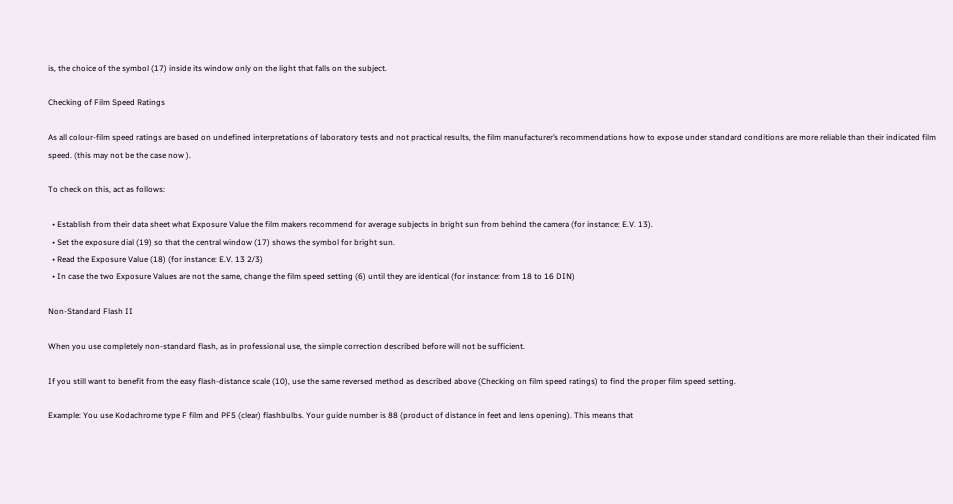is, the choice of the symbol (17) inside its window only on the light that falls on the subject.

Checking of Film Speed Ratings

As all colour-film speed ratings are based on undefined interpretations of laboratory tests and not practical results, the film manufacturer’s recommendations how to expose under standard conditions are more reliable than their indicated film speed. (this may not be the case now ).

To check on this, act as follows:

  • Establish from their data sheet what Exposure Value the film makers recommend for average subjects in bright sun from behind the camera (for instance: E.V. 13).
  • Set the exposure dial (19) so that the central window (17) shows the symbol for bright sun.
  • Read the Exposure Value (18) (for instance: E.V. 13 2/3)
  • In case the two Exposure Values are not the same, change the film speed setting (6) until they are identical (for instance: from 18 to 16 DIN)

Non-Standard Flash II

When you use completely non-standard flash, as in professional use, the simple correction described before will not be sufficient.

If you still want to benefit from the easy flash-distance scale (10), use the same reversed method as described above (Checking on film speed ratings) to find the proper film speed setting.

Example: You use Kodachrome type F film and PF5 (clear) flashbulbs. Your guide number is 88 (product of distance in feet and lens opening). This means that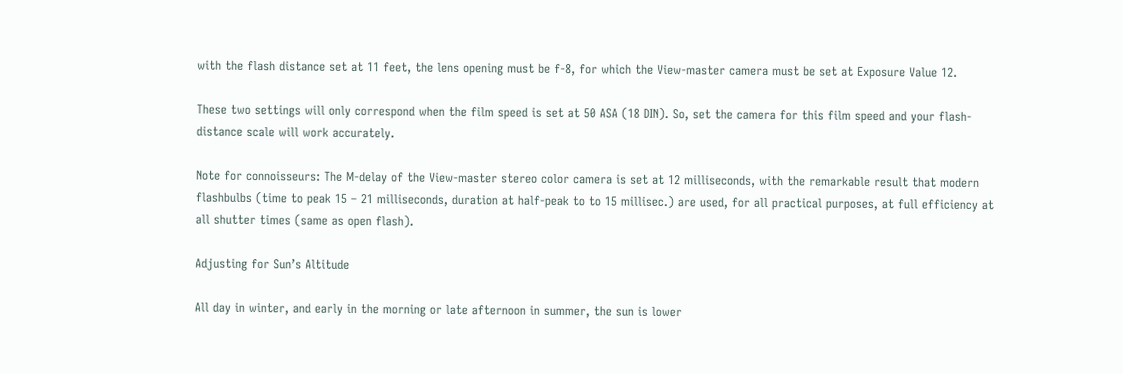with the flash distance set at 11 feet, the lens opening must be f-8, for which the View-master camera must be set at Exposure Value 12.

These two settings will only correspond when the film speed is set at 50 ASA (18 DIN). So, set the camera for this film speed and your flash-distance scale will work accurately.

Note for connoisseurs: The M-delay of the View-master stereo color camera is set at 12 milliseconds, with the remarkable result that modern flashbulbs (time to peak 15 – 21 milliseconds, duration at half-peak to to 15 millisec.) are used, for all practical purposes, at full efficiency at all shutter times (same as open flash).

Adjusting for Sun’s Altitude

All day in winter, and early in the morning or late afternoon in summer, the sun is lower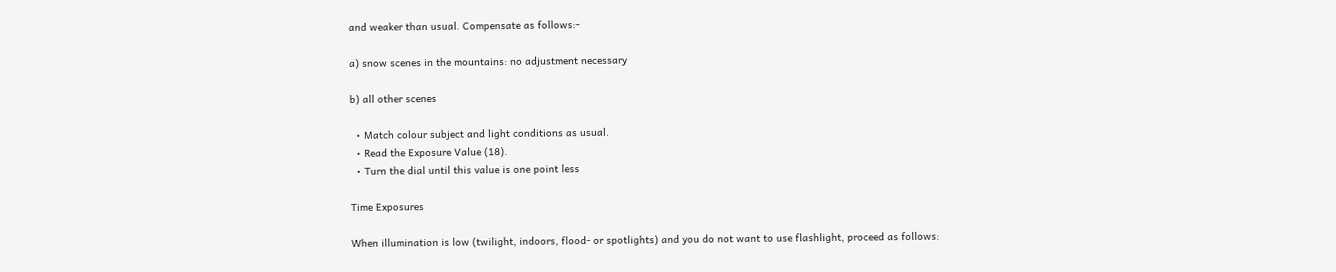and weaker than usual. Compensate as follows:-

a) snow scenes in the mountains: no adjustment necessary

b) all other scenes

  • Match colour subject and light conditions as usual.
  • Read the Exposure Value (18).
  • Turn the dial until this value is one point less

Time Exposures

When illumination is low (twilight, indoors, flood- or spotlights) and you do not want to use flashlight, proceed as follows: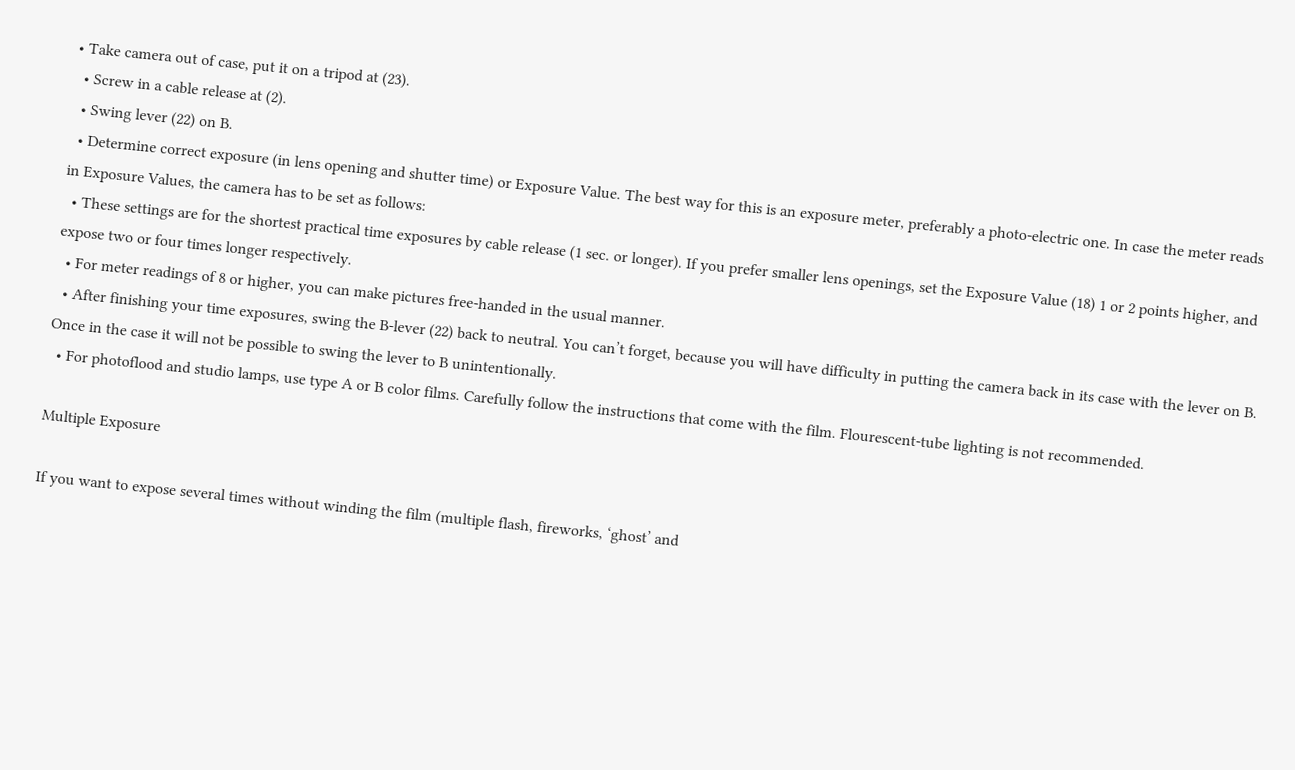• Take camera out of case, put it on a tripod at (23).
  • Screw in a cable release at (2).
  • Swing lever (22) on B.
  • Determine correct exposure (in lens opening and shutter time) or Exposure Value. The best way for this is an exposure meter, preferably a photo-electric one. In case the meter reads in Exposure Values, the camera has to be set as follows:
  • These settings are for the shortest practical time exposures by cable release (1 sec. or longer). If you prefer smaller lens openings, set the Exposure Value (18) 1 or 2 points higher, and expose two or four times longer respectively.
  • For meter readings of 8 or higher, you can make pictures free-handed in the usual manner.
  • After finishing your time exposures, swing the B-lever (22) back to neutral. You can’t forget, because you will have difficulty in putting the camera back in its case with the lever on B. Once in the case it will not be possible to swing the lever to B unintentionally.
  • For photoflood and studio lamps, use type A or B color films. Carefully follow the instructions that come with the film. Flourescent-tube lighting is not recommended.

Multiple Exposure

If you want to expose several times without winding the film (multiple flash, fireworks, ‘ghost’ and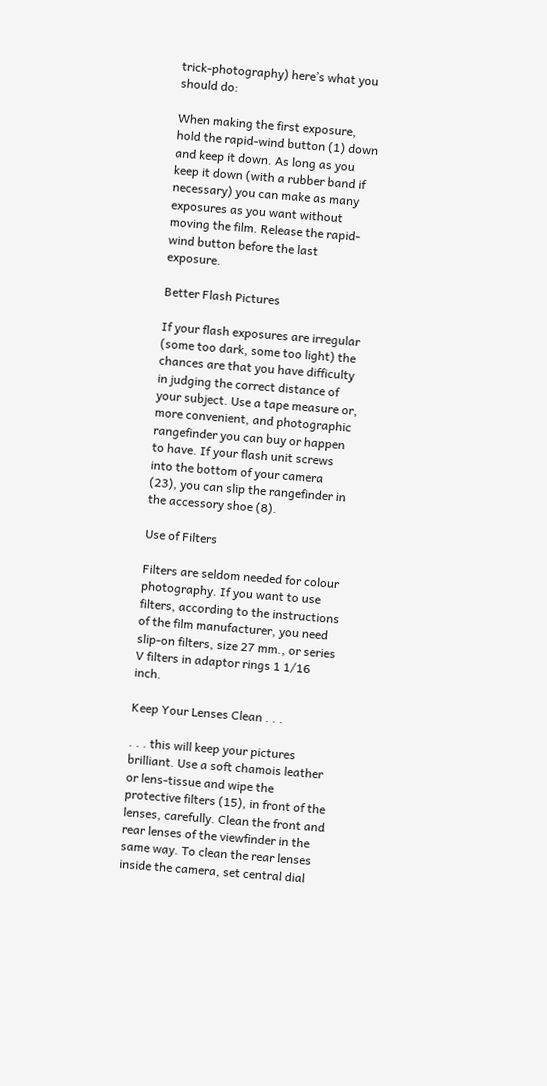trick-photography) here’s what you should do:

When making the first exposure, hold the rapid-wind button (1) down and keep it down. As long as you keep it down (with a rubber band if necessary) you can make as many exposures as you want without moving the film. Release the rapid-wind button before the last exposure.

Better Flash Pictures

If your flash exposures are irregular (some too dark, some too light) the chances are that you have difficulty in judging the correct distance of your subject. Use a tape measure or, more convenient, and photographic rangefinder you can buy or happen to have. If your flash unit screws into the bottom of your camera (23), you can slip the rangefinder in the accessory shoe (8).

Use of Filters

Filters are seldom needed for colour photography. If you want to use filters, according to the instructions of the film manufacturer, you need slip-on filters, size 27 mm., or series V filters in adaptor rings 1 1/16 inch.

Keep Your Lenses Clean . . .

. . . this will keep your pictures brilliant. Use a soft chamois leather or lens-tissue and wipe the protective filters (15), in front of the lenses, carefully. Clean the front and rear lenses of the viewfinder in the same way. To clean the rear lenses inside the camera, set central dial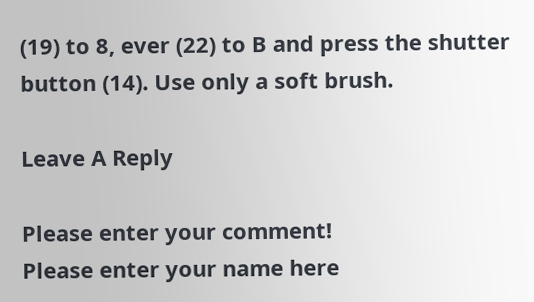(19) to 8, ever (22) to B and press the shutter button (14). Use only a soft brush.

Leave A Reply

Please enter your comment!
Please enter your name here